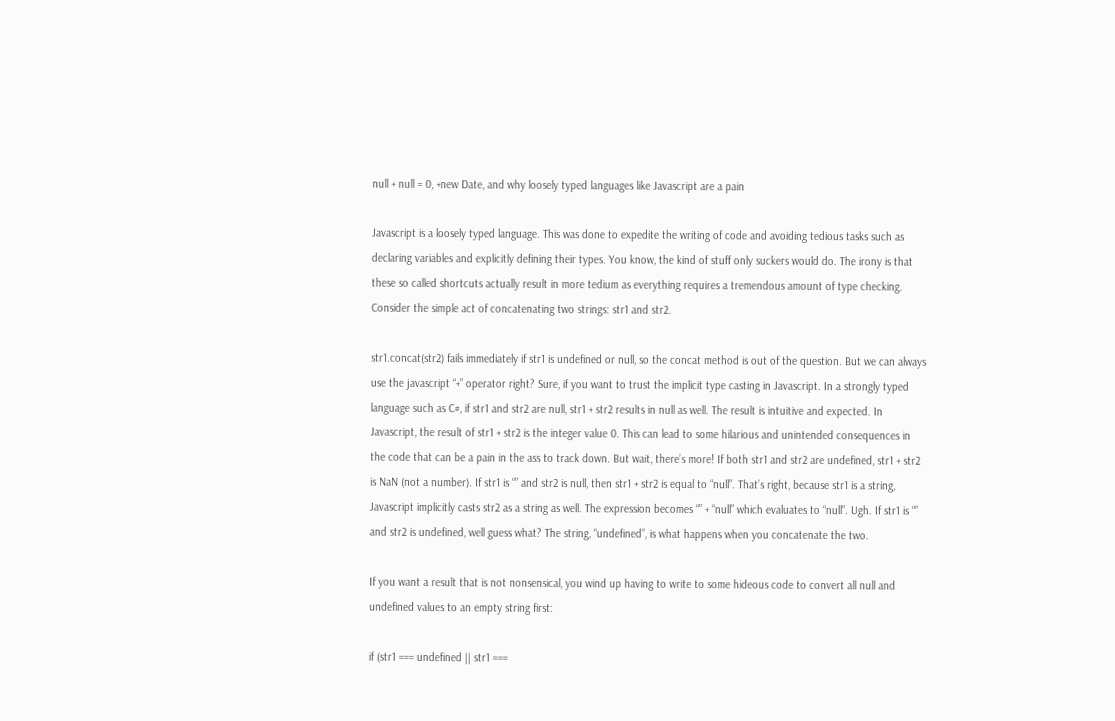null + null = 0, +new Date, and why loosely typed languages like Javascript are a pain

Javascript is a loosely typed language. This was done to expedite the writing of code and avoiding tedious tasks such as declaring variables and explicitly defining their types. You know, the kind of stuff only suckers would do. The irony is that these so called shortcuts actually result in more tedium as everything requires a tremendous amount of type checking. Consider the simple act of concatenating two strings: str1 and str2.

str1.concat(str2) fails immediately if str1 is undefined or null, so the concat method is out of the question. But we can always use the javascript “+” operator right? Sure, if you want to trust the implicit type casting in Javascript. In a strongly typed language such as C#, if str1 and str2 are null, str1 + str2 results in null as well. The result is intuitive and expected. In Javascript, the result of str1 + str2 is the integer value 0. This can lead to some hilarious and unintended consequences in the code that can be a pain in the ass to track down. But wait, there’s more! If both str1 and str2 are undefined, str1 + str2 is NaN (not a number). If str1 is “” and str2 is null, then str1 + str2 is equal to “null”. That’s right, because str1 is a string, Javascript implicitly casts str2 as a string as well. The expression becomes “” + “null” which evaluates to “null”. Ugh. If str1 is “” and str2 is undefined, well guess what? The string, “undefined”, is what happens when you concatenate the two.

If you want a result that is not nonsensical, you wind up having to write to some hideous code to convert all null and undefined values to an empty string first:

if (str1 === undefined || str1 ===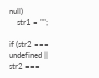null)
    str1 = "";

if (str2 === undefined || str2 ===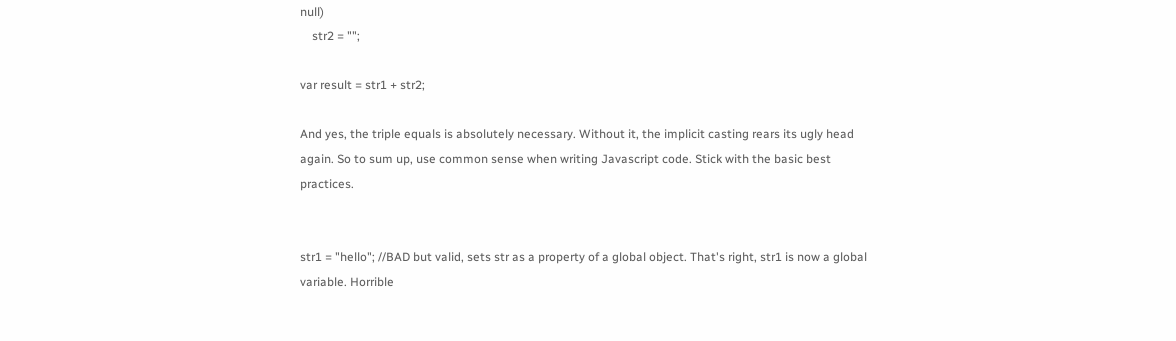null)
    str2 = "";

var result = str1 + str2;

And yes, the triple equals is absolutely necessary. Without it, the implicit casting rears its ugly head again. So to sum up, use common sense when writing Javascript code. Stick with the basic best practices.


str1 = "hello"; //BAD but valid, sets str as a property of a global object. That's right, str1 is now a global variable. Horrible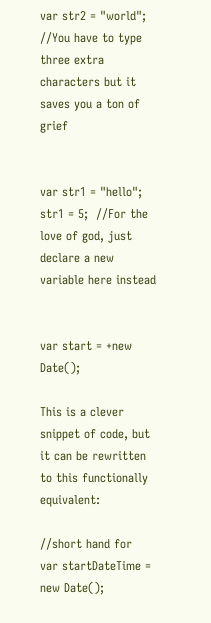var str2 = "world"; //You have to type three extra characters but it saves you a ton of grief


var str1 = "hello";
str1 = 5;  //For the love of god, just declare a new variable here instead


var start = +new Date();

This is a clever snippet of code, but it can be rewritten to this functionally equivalent:

//short hand for
var startDateTime = new Date();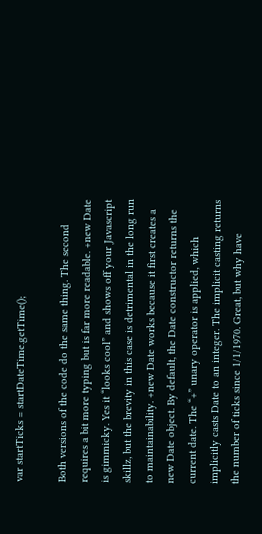var startTicks = startDateTime.getTime();

Both versions of the code do the same thing. The second requires a bit more typing but is far more readable. +new Date is gimmicky. Yes it “looks cool” and shows off your Javascript skillz, but the brevity in this case is detrimental in the long run to maintainability. +new Date works because it first creates a new Date object. By default, the Date constructor returns the current date. The “+” unary operator is applied, which implicitly casts Date to an integer. The implicit casting returns the number of ticks since 1/1/1970. Great, but why have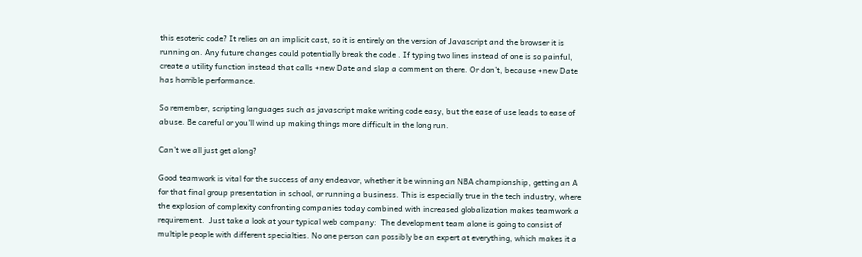this esoteric code? It relies on an implicit cast, so it is entirely on the version of Javascript and the browser it is running on. Any future changes could potentially break the code . If typing two lines instead of one is so painful, create a utility function instead that calls +new Date and slap a comment on there. Or don’t, because +new Date has horrible performance.

So remember, scripting languages such as javascript make writing code easy, but the ease of use leads to ease of abuse. Be careful or you’ll wind up making things more difficult in the long run.

Can’t we all just get along?

Good teamwork is vital for the success of any endeavor, whether it be winning an NBA championship, getting an A for that final group presentation in school, or running a business. This is especially true in the tech industry, where the explosion of complexity confronting companies today combined with increased globalization makes teamwork a requirement.  Just take a look at your typical web company:  The development team alone is going to consist of multiple people with different specialties. No one person can possibly be an expert at everything, which makes it a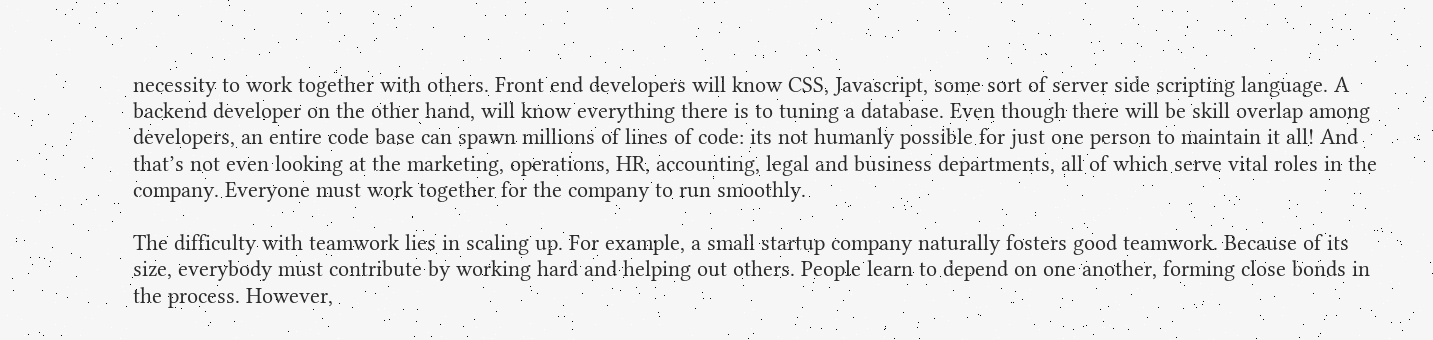necessity to work together with others. Front end developers will know CSS, Javascript, some sort of server side scripting language. A backend developer on the other hand, will know everything there is to tuning a database. Even though there will be skill overlap among developers, an entire code base can spawn millions of lines of code: its not humanly possible for just one person to maintain it all! And that’s not even looking at the marketing, operations, HR, accounting, legal and business departments, all of which serve vital roles in the company. Everyone must work together for the company to run smoothly.

The difficulty with teamwork lies in scaling up. For example, a small startup company naturally fosters good teamwork. Because of its size, everybody must contribute by working hard and helping out others. People learn to depend on one another, forming close bonds in the process. However,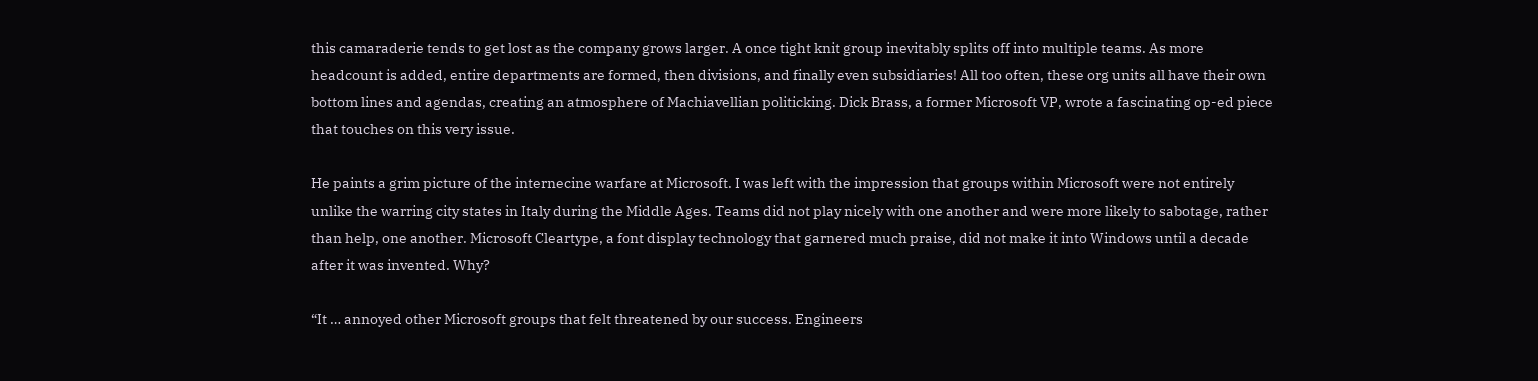this camaraderie tends to get lost as the company grows larger. A once tight knit group inevitably splits off into multiple teams. As more headcount is added, entire departments are formed, then divisions, and finally even subsidiaries! All too often, these org units all have their own bottom lines and agendas, creating an atmosphere of Machiavellian politicking. Dick Brass, a former Microsoft VP, wrote a fascinating op-ed piece that touches on this very issue.

He paints a grim picture of the internecine warfare at Microsoft. I was left with the impression that groups within Microsoft were not entirely unlike the warring city states in Italy during the Middle Ages. Teams did not play nicely with one another and were more likely to sabotage, rather than help, one another. Microsoft Cleartype, a font display technology that garnered much praise, did not make it into Windows until a decade after it was invented. Why?

“It … annoyed other Microsoft groups that felt threatened by our success. Engineers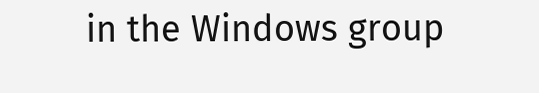in the Windows group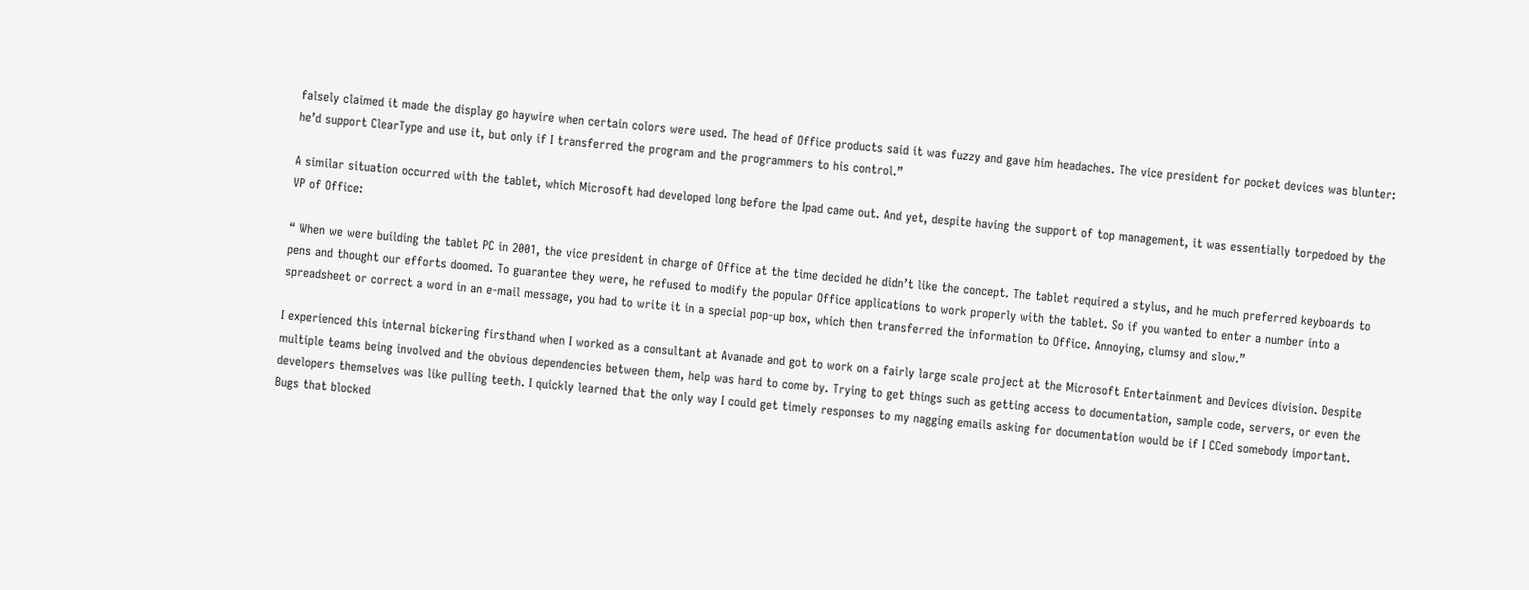falsely claimed it made the display go haywire when certain colors were used. The head of Office products said it was fuzzy and gave him headaches. The vice president for pocket devices was blunter: he’d support ClearType and use it, but only if I transferred the program and the programmers to his control.”

A similar situation occurred with the tablet, which Microsoft had developed long before the Ipad came out. And yet, despite having the support of top management, it was essentially torpedoed by the VP of Office:

“ When we were building the tablet PC in 2001, the vice president in charge of Office at the time decided he didn’t like the concept. The tablet required a stylus, and he much preferred keyboards to pens and thought our efforts doomed. To guarantee they were, he refused to modify the popular Office applications to work properly with the tablet. So if you wanted to enter a number into a spreadsheet or correct a word in an e-mail message, you had to write it in a special pop-up box, which then transferred the information to Office. Annoying, clumsy and slow.”

I experienced this internal bickering firsthand when I worked as a consultant at Avanade and got to work on a fairly large scale project at the Microsoft Entertainment and Devices division. Despite multiple teams being involved and the obvious dependencies between them, help was hard to come by. Trying to get things such as getting access to documentation, sample code, servers, or even the developers themselves was like pulling teeth. I quickly learned that the only way I could get timely responses to my nagging emails asking for documentation would be if I CCed somebody important. Bugs that blocked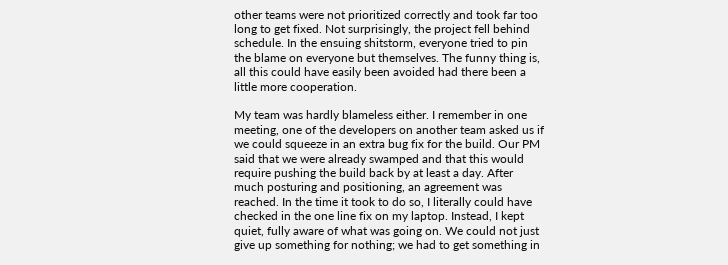other teams were not prioritized correctly and took far too long to get fixed. Not surprisingly, the project fell behind schedule. In the ensuing shitstorm, everyone tried to pin the blame on everyone but themselves. The funny thing is, all this could have easily been avoided had there been a little more cooperation.

My team was hardly blameless either. I remember in one meeting, one of the developers on another team asked us if we could squeeze in an extra bug fix for the build. Our PM said that we were already swamped and that this would require pushing the build back by at least a day. After much posturing and positioning, an agreement was reached. In the time it took to do so, I literally could have checked in the one line fix on my laptop. Instead, I kept quiet, fully aware of what was going on. We could not just give up something for nothing; we had to get something in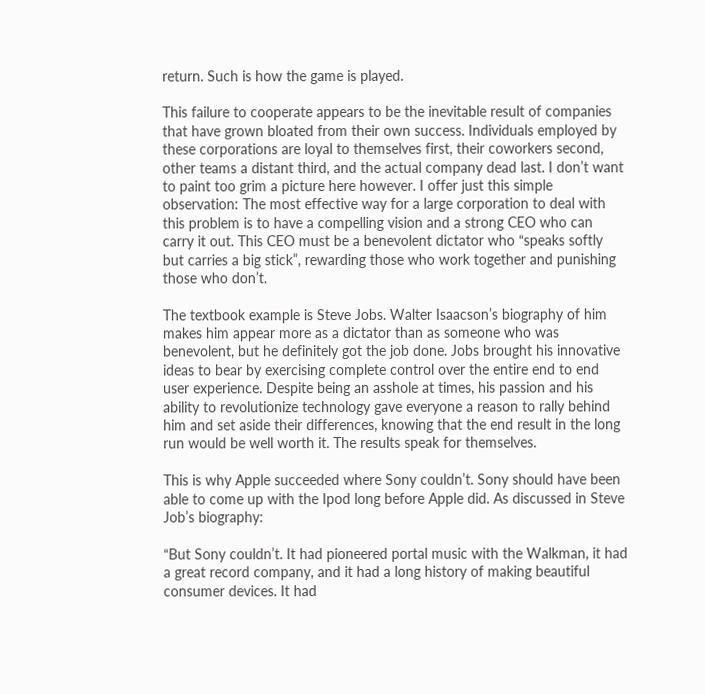return. Such is how the game is played.

This failure to cooperate appears to be the inevitable result of companies that have grown bloated from their own success. Individuals employed by these corporations are loyal to themselves first, their coworkers second, other teams a distant third, and the actual company dead last. I don’t want to paint too grim a picture here however. I offer just this simple observation: The most effective way for a large corporation to deal with this problem is to have a compelling vision and a strong CEO who can carry it out. This CEO must be a benevolent dictator who “speaks softly but carries a big stick”, rewarding those who work together and punishing those who don’t.

The textbook example is Steve Jobs. Walter Isaacson’s biography of him makes him appear more as a dictator than as someone who was benevolent, but he definitely got the job done. Jobs brought his innovative ideas to bear by exercising complete control over the entire end to end user experience. Despite being an asshole at times, his passion and his ability to revolutionize technology gave everyone a reason to rally behind him and set aside their differences, knowing that the end result in the long run would be well worth it. The results speak for themselves.

This is why Apple succeeded where Sony couldn’t. Sony should have been able to come up with the Ipod long before Apple did. As discussed in Steve Job’s biography:

“But Sony couldn’t. It had pioneered portal music with the Walkman, it had a great record company, and it had a long history of making beautiful consumer devices. It had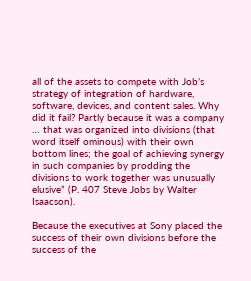all of the assets to compete with Job’s strategy of integration of hardware, software, devices, and content sales. Why did it fail? Partly because it was a company … that was organized into divisions (that word itself ominous) with their own bottom lines; the goal of achieving synergy in such companies by prodding the divisions to work together was unusually elusive” (P. 407 Steve Jobs by Walter Isaacson).

Because the executives at Sony placed the success of their own divisions before the success of the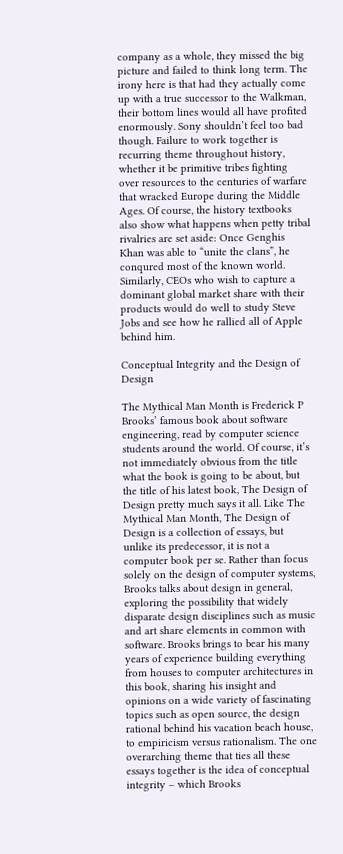company as a whole, they missed the big picture and failed to think long term. The irony here is that had they actually come up with a true successor to the Walkman, their bottom lines would all have profited enormously. Sony shouldn’t feel too bad though. Failure to work together is recurring theme throughout history, whether it be primitive tribes fighting over resources to the centuries of warfare that wracked Europe during the Middle Ages. Of course, the history textbooks also show what happens when petty tribal rivalries are set aside: Once Genghis Khan was able to “unite the clans”, he conqured most of the known world. Similarly, CEOs who wish to capture a dominant global market share with their products would do well to study Steve Jobs and see how he rallied all of Apple behind him.

Conceptual Integrity and the Design of Design

The Mythical Man Month is Frederick P Brooks’ famous book about software engineering, read by computer science students around the world. Of course, it’s not immediately obvious from the title what the book is going to be about, but the title of his latest book, The Design of Design pretty much says it all. Like The Mythical Man Month, The Design of Design is a collection of essays, but unlike its predecessor, it is not a computer book per se. Rather than focus solely on the design of computer systems, Brooks talks about design in general, exploring the possibility that widely disparate design disciplines such as music and art share elements in common with software. Brooks brings to bear his many years of experience building everything from houses to computer architectures in this book, sharing his insight and opinions on a wide variety of fascinating topics such as open source, the design rational behind his vacation beach house, to empiricism versus rationalism. The one overarching theme that ties all these essays together is the idea of conceptual integrity – which Brooks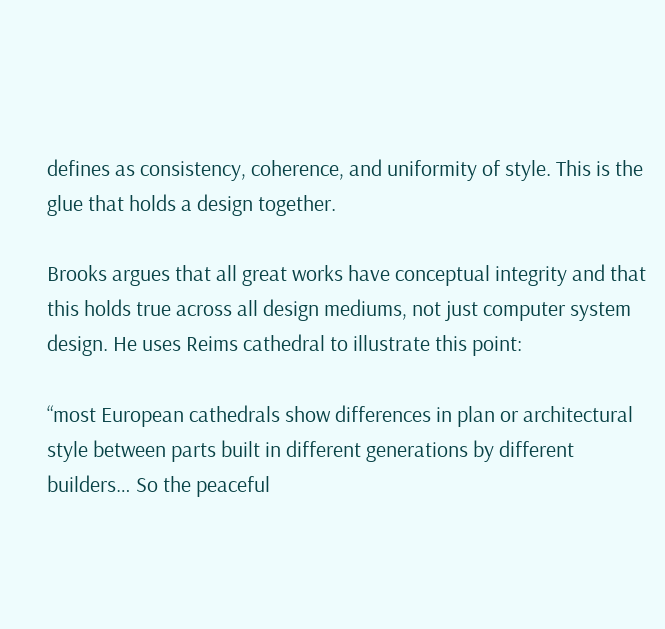defines as consistency, coherence, and uniformity of style. This is the glue that holds a design together.

Brooks argues that all great works have conceptual integrity and that this holds true across all design mediums, not just computer system design. He uses Reims cathedral to illustrate this point:

“most European cathedrals show differences in plan or architectural style between parts built in different generations by different builders… So the peaceful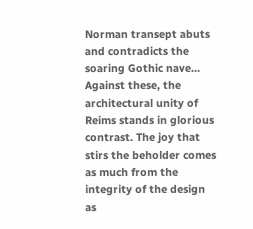Norman transept abuts and contradicts the soaring Gothic nave… Against these, the architectural unity of Reims stands in glorious contrast. The joy that stirs the beholder comes as much from the integrity of the design as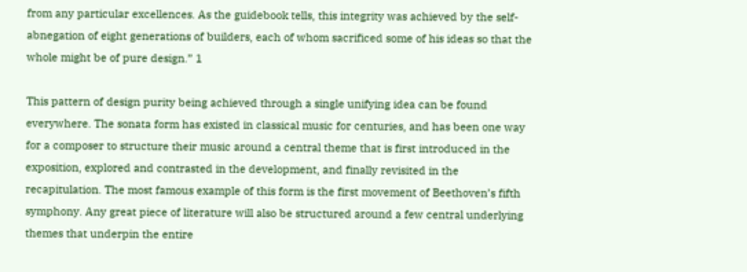from any particular excellences. As the guidebook tells, this integrity was achieved by the self-abnegation of eight generations of builders, each of whom sacrificed some of his ideas so that the whole might be of pure design.” 1

This pattern of design purity being achieved through a single unifying idea can be found everywhere. The sonata form has existed in classical music for centuries, and has been one way for a composer to structure their music around a central theme that is first introduced in the exposition, explored and contrasted in the development, and finally revisited in the recapitulation. The most famous example of this form is the first movement of Beethoven’s fifth symphony. Any great piece of literature will also be structured around a few central underlying themes that underpin the entire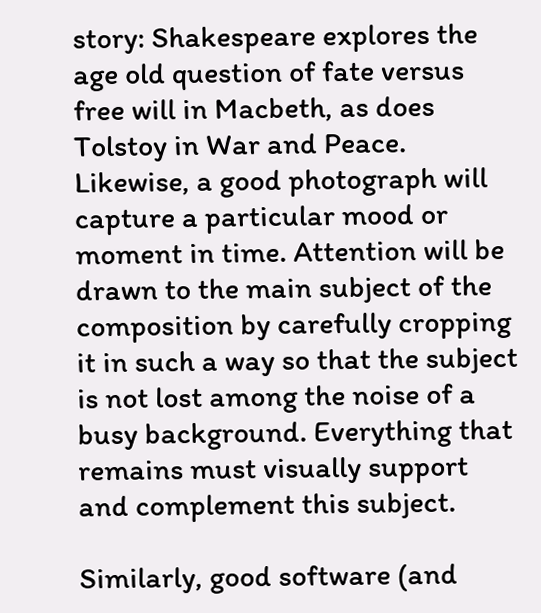story: Shakespeare explores the age old question of fate versus free will in Macbeth, as does Tolstoy in War and Peace. Likewise, a good photograph will capture a particular mood or moment in time. Attention will be drawn to the main subject of the composition by carefully cropping it in such a way so that the subject is not lost among the noise of a busy background. Everything that remains must visually support and complement this subject.

Similarly, good software (and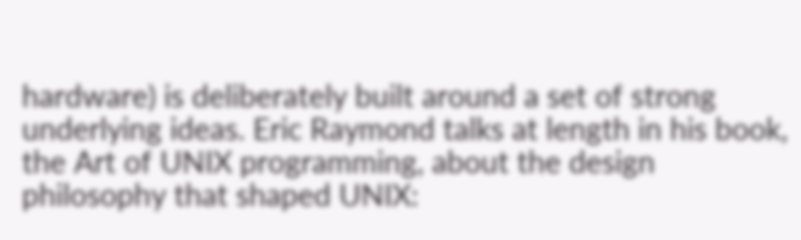hardware) is deliberately built around a set of strong underlying ideas. Eric Raymond talks at length in his book, the Art of UNIX programming, about the design philosophy that shaped UNIX: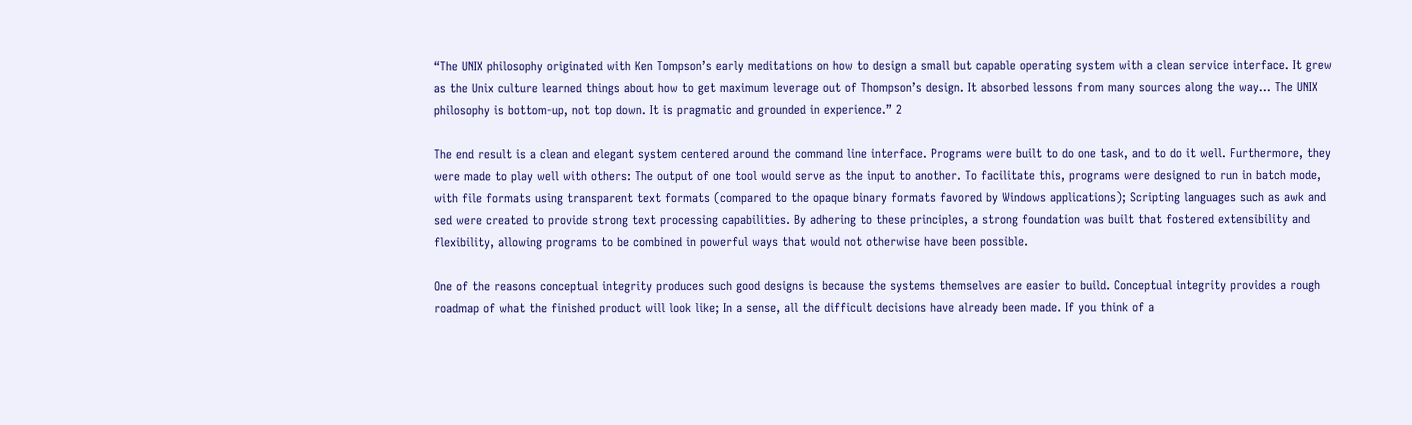“The UNIX philosophy originated with Ken Tompson’s early meditations on how to design a small but capable operating system with a clean service interface. It grew as the Unix culture learned things about how to get maximum leverage out of Thompson’s design. It absorbed lessons from many sources along the way… The UNIX philosophy is bottom-up, not top down. It is pragmatic and grounded in experience.” 2

The end result is a clean and elegant system centered around the command line interface. Programs were built to do one task, and to do it well. Furthermore, they were made to play well with others: The output of one tool would serve as the input to another. To facilitate this, programs were designed to run in batch mode, with file formats using transparent text formats (compared to the opaque binary formats favored by Windows applications); Scripting languages such as awk and sed were created to provide strong text processing capabilities. By adhering to these principles, a strong foundation was built that fostered extensibility and flexibility, allowing programs to be combined in powerful ways that would not otherwise have been possible.

One of the reasons conceptual integrity produces such good designs is because the systems themselves are easier to build. Conceptual integrity provides a rough roadmap of what the finished product will look like; In a sense, all the difficult decisions have already been made. If you think of a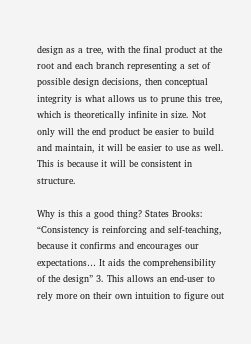design as a tree, with the final product at the root and each branch representing a set of possible design decisions, then conceptual integrity is what allows us to prune this tree, which is theoretically infinite in size. Not only will the end product be easier to build and maintain, it will be easier to use as well. This is because it will be consistent in structure.

Why is this a good thing? States Brooks: “Consistency is reinforcing and self-teaching, because it confirms and encourages our expectations… It aids the comprehensibility of the design” 3. This allows an end-user to rely more on their own intuition to figure out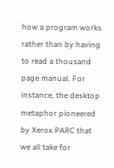how a program works rather than by having to read a thousand page manual. For instance, the desktop metaphor pioneered by Xerox PARC that we all take for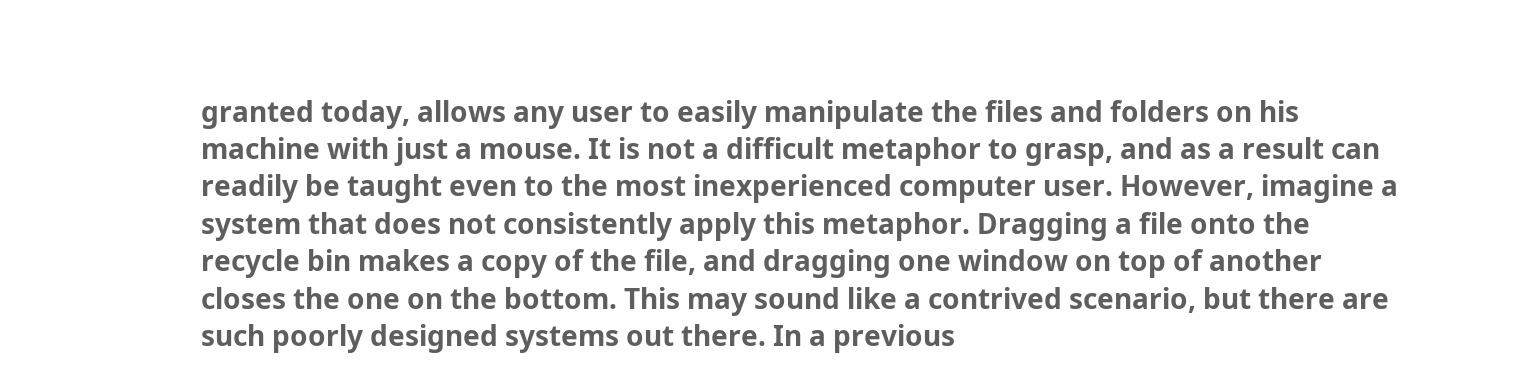granted today, allows any user to easily manipulate the files and folders on his machine with just a mouse. It is not a difficult metaphor to grasp, and as a result can readily be taught even to the most inexperienced computer user. However, imagine a system that does not consistently apply this metaphor. Dragging a file onto the recycle bin makes a copy of the file, and dragging one window on top of another closes the one on the bottom. This may sound like a contrived scenario, but there are such poorly designed systems out there. In a previous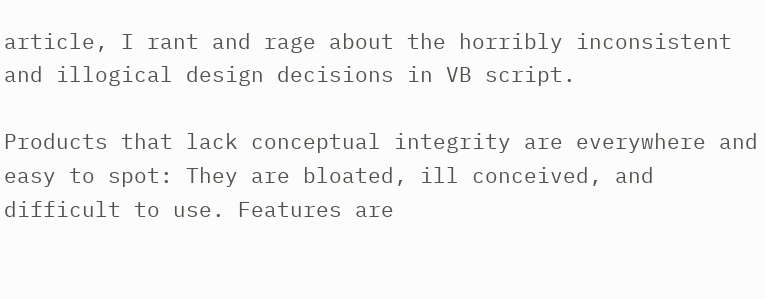article, I rant and rage about the horribly inconsistent and illogical design decisions in VB script.

Products that lack conceptual integrity are everywhere and easy to spot: They are bloated, ill conceived, and difficult to use. Features are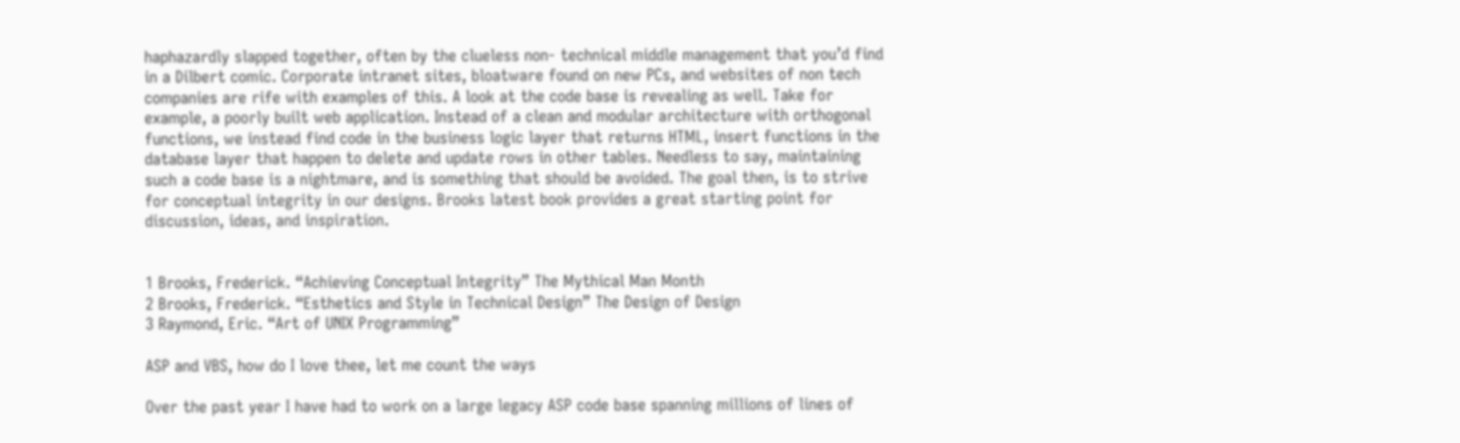haphazardly slapped together, often by the clueless non- technical middle management that you’d find in a Dilbert comic. Corporate intranet sites, bloatware found on new PCs, and websites of non tech companies are rife with examples of this. A look at the code base is revealing as well. Take for example, a poorly built web application. Instead of a clean and modular architecture with orthogonal functions, we instead find code in the business logic layer that returns HTML, insert functions in the database layer that happen to delete and update rows in other tables. Needless to say, maintaining such a code base is a nightmare, and is something that should be avoided. The goal then, is to strive for conceptual integrity in our designs. Brooks latest book provides a great starting point for discussion, ideas, and inspiration.


1 Brooks, Frederick. “Achieving Conceptual Integrity” The Mythical Man Month
2 Brooks, Frederick. “Esthetics and Style in Technical Design” The Design of Design
3 Raymond, Eric. “Art of UNIX Programming”

ASP and VBS, how do I love thee, let me count the ways

Over the past year I have had to work on a large legacy ASP code base spanning millions of lines of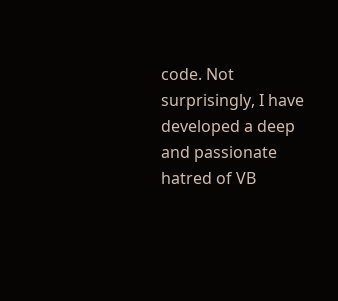code. Not surprisingly, I have developed a deep and passionate hatred of VB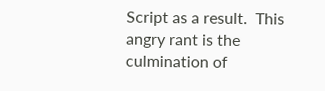Script as a result.  This angry rant is the culmination of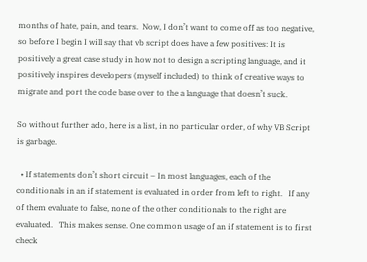months of hate, pain, and tears.  Now, I don’t want to come off as too negative, so before I begin I will say that vb script does have a few positives: It is positively a great case study in how not to design a scripting language, and it positively inspires developers (myself included) to think of creative ways to migrate and port the code base over to the a language that doesn’t suck.

So without further ado, here is a list, in no particular order, of why VB Script is garbage.

  • If statements don’t short circuit – In most languages, each of the conditionals in an if statement is evaluated in order from left to right.   If any of them evaluate to false, none of the other conditionals to the right are evaluated.   This makes sense. One common usage of an if statement is to first check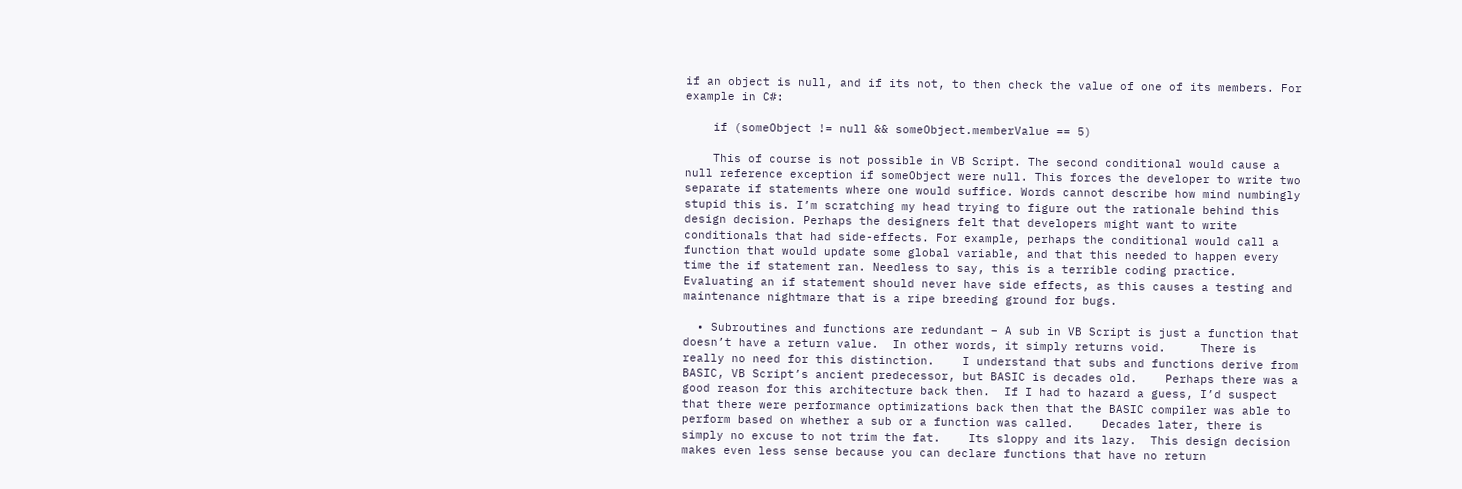if an object is null, and if its not, to then check the value of one of its members. For example in C#:

    if (someObject != null && someObject.memberValue == 5)

    This of course is not possible in VB Script. The second conditional would cause a null reference exception if someObject were null. This forces the developer to write two separate if statements where one would suffice. Words cannot describe how mind numbingly stupid this is. I’m scratching my head trying to figure out the rationale behind this design decision. Perhaps the designers felt that developers might want to write conditionals that had side-effects. For example, perhaps the conditional would call a function that would update some global variable, and that this needed to happen every time the if statement ran. Needless to say, this is a terrible coding practice. Evaluating an if statement should never have side effects, as this causes a testing and maintenance nightmare that is a ripe breeding ground for bugs.

  • Subroutines and functions are redundant – A sub in VB Script is just a function that doesn’t have a return value.  In other words, it simply returns void.     There is really no need for this distinction.    I understand that subs and functions derive from BASIC, VB Script’s ancient predecessor, but BASIC is decades old.    Perhaps there was a good reason for this architecture back then.  If I had to hazard a guess, I’d suspect that there were performance optimizations back then that the BASIC compiler was able to perform based on whether a sub or a function was called.    Decades later, there is simply no excuse to not trim the fat.    Its sloppy and its lazy.  This design decision makes even less sense because you can declare functions that have no return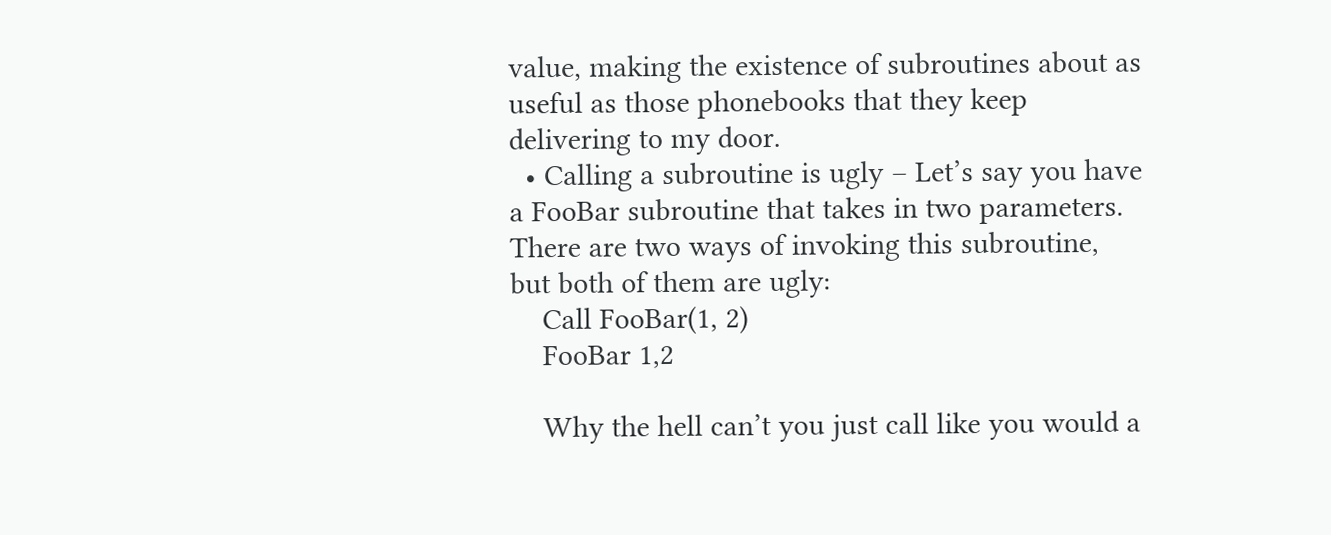value, making the existence of subroutines about as useful as those phonebooks that they keep delivering to my door.
  • Calling a subroutine is ugly – Let’s say you have  a FooBar subroutine that takes in two parameters.    There are two ways of invoking this subroutine, but both of them are ugly:
    Call FooBar(1, 2)
    FooBar 1,2

    Why the hell can’t you just call like you would a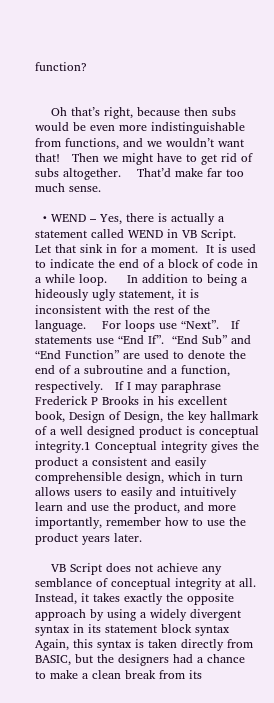function?


    Oh that’s right, because then subs would be even more indistinguishable from functions, and we wouldn’t want that!   Then we might have to get rid of subs altogether.    That’d make far too much sense.

  • WEND – Yes, there is actually a statement called WEND in VB Script.    Let that sink in for a moment.  It is used to indicate the end of a block of code in a while loop.     In addition to being a hideously ugly statement, it is inconsistent with the rest of the language.    For loops use “Next”.   If statements use “End If”.  “End Sub” and “End Function” are used to denote the end of a subroutine and a function, respectively.   If I may paraphrase Frederick P Brooks in his excellent book, Design of Design, the key hallmark of a well designed product is conceptual integrity.1 Conceptual integrity gives the product a consistent and easily comprehensible design, which in turn allows users to easily and intuitively learn and use the product, and more importantly, remember how to use the product years later.

    VB Script does not achieve any semblance of conceptual integrity at all.   Instead, it takes exactly the opposite approach by using a widely divergent syntax in its statement block syntax     Again, this syntax is taken directly from BASIC, but the designers had a chance to make a clean break from its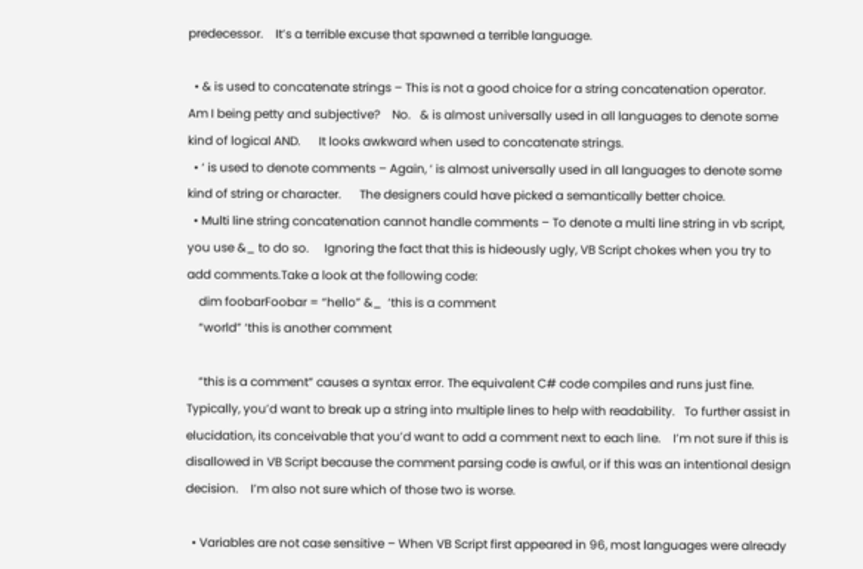predecessor.    It’s a terrible excuse that spawned a terrible language.

  • & is used to concatenate strings – This is not a good choice for a string concatenation operator.      Am I being petty and subjective?    No.   & is almost universally used in all languages to denote some kind of logical AND.      It looks awkward when used to concatenate strings.
  • ‘ is used to denote comments – Again, ‘ is almost universally used in all languages to denote some kind of string or character.      The designers could have picked a semantically better choice.
  • Multi line string concatenation cannot handle comments – To denote a multi line string in vb script, you use &_ to do so.     Ignoring the fact that this is hideously ugly, VB Script chokes when you try to add comments.Take a look at the following code:
    dim foobarFoobar = “hello” &_  ‘this is a comment
    “world” ‘this is another comment

    “this is a comment” causes a syntax error. The equivalent C# code compiles and runs just fine. Typically, you’d want to break up a string into multiple lines to help with readability.   To further assist in elucidation, its conceivable that you’d want to add a comment next to each line.    I’m not sure if this is disallowed in VB Script because the comment parsing code is awful, or if this was an intentional design decision.    I’m also not sure which of those two is worse.

  • Variables are not case sensitive – When VB Script first appeared in 96, most languages were already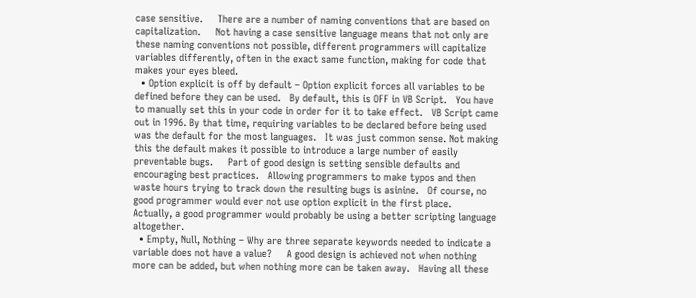case sensitive.     There are a number of naming conventions that are based on capitalization.     Not having a case sensitive language means that not only are these naming conventions not possible, different programmers will capitalize variables differently, often in the exact same function, making for code that makes your eyes bleed.
  • Option explicit is off by default – Option explicit forces all variables to be defined before they can be used.   By default, this is OFF in VB Script.   You have to manually set this in your code in order for it to take effect.   VB Script came out in 1996. By that time, requiring variables to be declared before being used was the default for the most languages.   It was just common sense. Not making this the default makes it possible to introduce a large number of easily preventable bugs.     Part of good design is setting sensible defaults and encouraging best practices.   Allowing programmers to make typos and then waste hours trying to track down the resulting bugs is asinine.   Of course, no good programmer would ever not use option explicit in the first place.    Actually, a good programmer would probably be using a better scripting language altogether.
  • Empty, Null, Nothing – Why are three separate keywords needed to indicate a variable does not have a value?     A good design is achieved not when nothing more can be added, but when nothing more can be taken away.   Having all these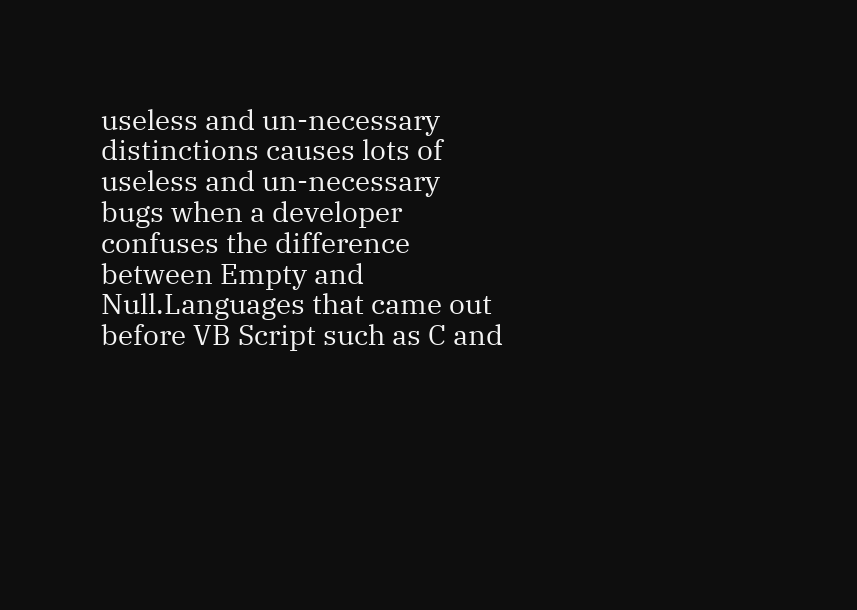useless and un-necessary distinctions causes lots of useless and un-necessary bugs when a developer confuses the difference between Empty and Null.Languages that came out before VB Script such as C and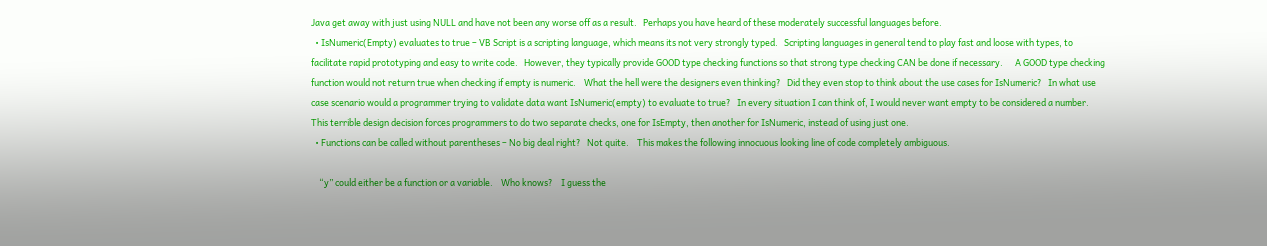Java get away with just using NULL and have not been any worse off as a result.   Perhaps you have heard of these moderately successful languages before.
  • IsNumeric(Empty) evaluates to true – VB Script is a scripting language, which means its not very strongly typed.   Scripting languages in general tend to play fast and loose with types, to facilitate rapid prototyping and easy to write code.   However, they typically provide GOOD type checking functions so that strong type checking CAN be done if necessary.      A GOOD type checking function would not return true when checking if empty is numeric.    What the hell were the designers even thinking?   Did they even stop to think about the use cases for IsNumeric?   In what use case scenario would a programmer trying to validate data want IsNumeric(empty) to evaluate to true?   In every situation I can think of, I would never want empty to be considered a number.    This terrible design decision forces programmers to do two separate checks, one for IsEmpty, then another for IsNumeric, instead of using just one.
  • Functions can be called without parentheses – No big deal right?   Not quite.    This makes the following innocuous looking line of code completely ambiguous.

    “y” could either be a function or a variable.    Who knows?    I guess the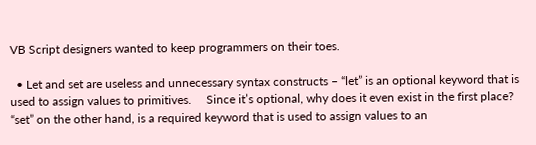VB Script designers wanted to keep programmers on their toes.

  • Let and set are useless and unnecessary syntax constructs – “let” is an optional keyword that is used to assign values to primitives.     Since it’s optional, why does it even exist in the first place?     “set” on the other hand, is a required keyword that is used to assign values to an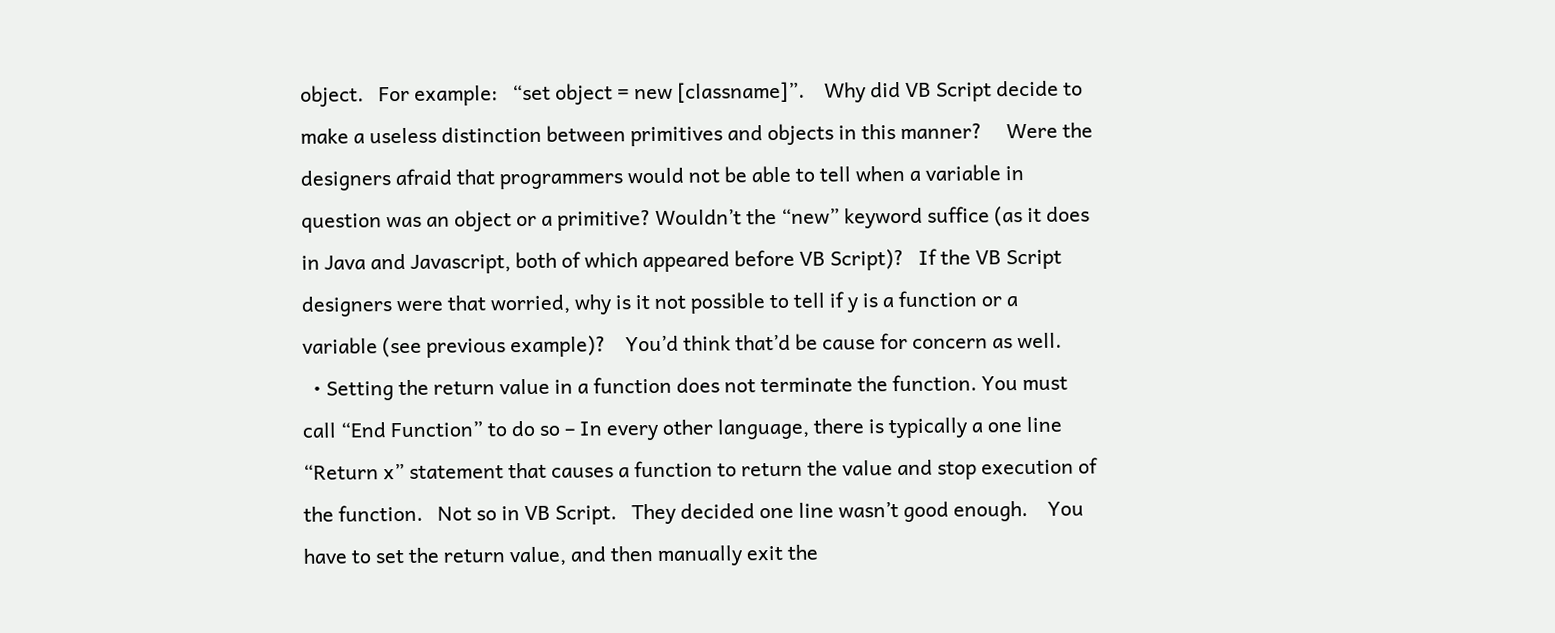object.   For example:   “set object = new [classname]”.    Why did VB Script decide to make a useless distinction between primitives and objects in this manner?     Were the designers afraid that programmers would not be able to tell when a variable in question was an object or a primitive? Wouldn’t the “new” keyword suffice (as it does in Java and Javascript, both of which appeared before VB Script)?   If the VB Script designers were that worried, why is it not possible to tell if y is a function or a variable (see previous example)?    You’d think that’d be cause for concern as well.
  • Setting the return value in a function does not terminate the function. You must call “End Function” to do so – In every other language, there is typically a one line “Return x” statement that causes a function to return the value and stop execution of the function.   Not so in VB Script.   They decided one line wasn’t good enough.    You have to set the return value, and then manually exit the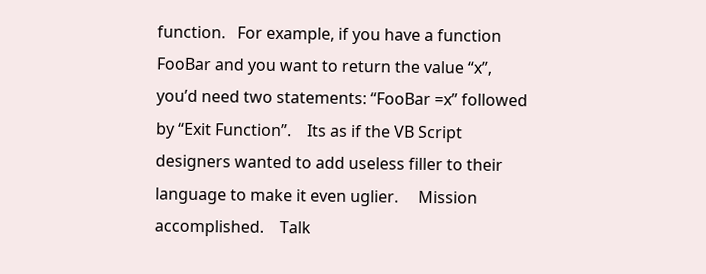function.   For example, if you have a function FooBar and you want to return the value “x”, you’d need two statements: “FooBar =x” followed by “Exit Function”.    Its as if the VB Script designers wanted to add useless filler to their language to make it even uglier.     Mission accomplished.    Talk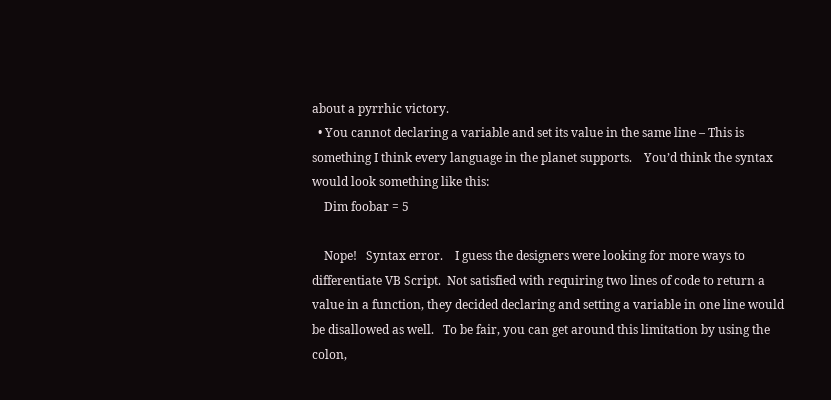about a pyrrhic victory.
  • You cannot declaring a variable and set its value in the same line – This is something I think every language in the planet supports.    You’d think the syntax would look something like this:
    Dim foobar = 5

    Nope!   Syntax error.    I guess the designers were looking for more ways to differentiate VB Script.  Not satisfied with requiring two lines of code to return a value in a function, they decided declaring and setting a variable in one line would be disallowed as well.   To be fair, you can get around this limitation by using the colon,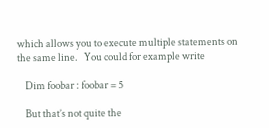which allows you to execute multiple statements on the same line.   You could for example write

    Dim foobar : foobar = 5

    But that’s not quite the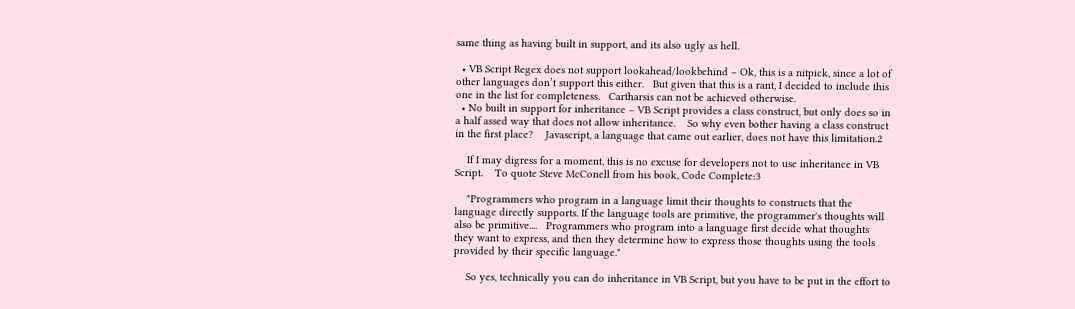same thing as having built in support, and its also ugly as hell.

  • VB Script Regex does not support lookahead/lookbehind – Ok, this is a nitpick, since a lot of other languages don’t support this either.   But given that this is a rant, I decided to include this one in the list for completeness.   Cartharsis can not be achieved otherwise.
  • No built in support for inheritance – VB Script provides a class construct, but only does so in a half assed way that does not allow inheritance.    So why even bother having a class construct in the first place?    Javascript, a language that came out earlier, does not have this limitation.2

    If I may digress for a moment, this is no excuse for developers not to use inheritance in VB Script.    To quote Steve McConell from his book, Code Complete:3

    "Programmers who program in a language limit their thoughts to constructs that the language directly supports. If the language tools are primitive, the programmer's thoughts will also be primitive....   Programmers who program into a language first decide what thoughts they want to express, and then they determine how to express those thoughts using the tools provided by their specific language."

    So yes, technically you can do inheritance in VB Script, but you have to be put in the effort to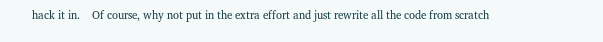hack it in.    Of course, why not put in the extra effort and just rewrite all the code from scratch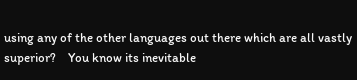using any of the other languages out there which are all vastly superior?    You know its inevitable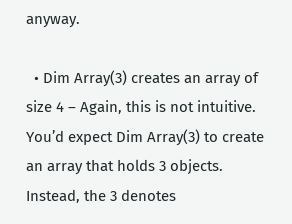anyway.

  • Dim Array(3) creates an array of size 4 – Again, this is not intuitive.   You’d expect Dim Array(3) to create an array that holds 3 objects.    Instead, the 3 denotes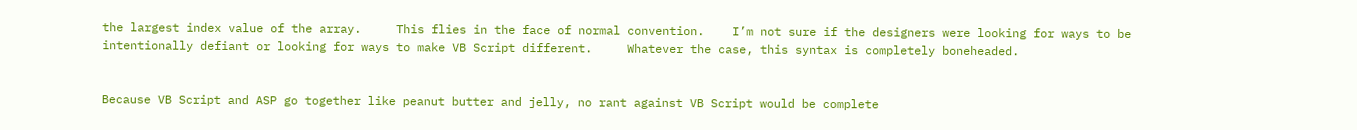the largest index value of the array.     This flies in the face of normal convention.    I’m not sure if the designers were looking for ways to be intentionally defiant or looking for ways to make VB Script different.     Whatever the case, this syntax is completely boneheaded.


Because VB Script and ASP go together like peanut butter and jelly, no rant against VB Script would be complete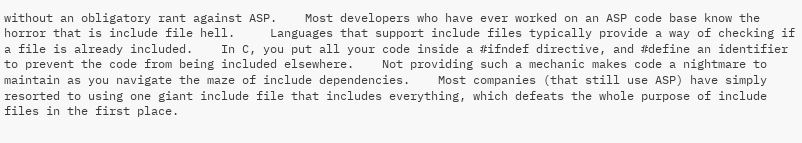without an obligatory rant against ASP.    Most developers who have ever worked on an ASP code base know the horror that is include file hell.     Languages that support include files typically provide a way of checking if a file is already included.    In C, you put all your code inside a #ifndef directive, and #define an identifier to prevent the code from being included elsewhere.    Not providing such a mechanic makes code a nightmare to maintain as you navigate the maze of include dependencies.    Most companies (that still use ASP) have simply resorted to using one giant include file that includes everything, which defeats the whole purpose of include files in the first place.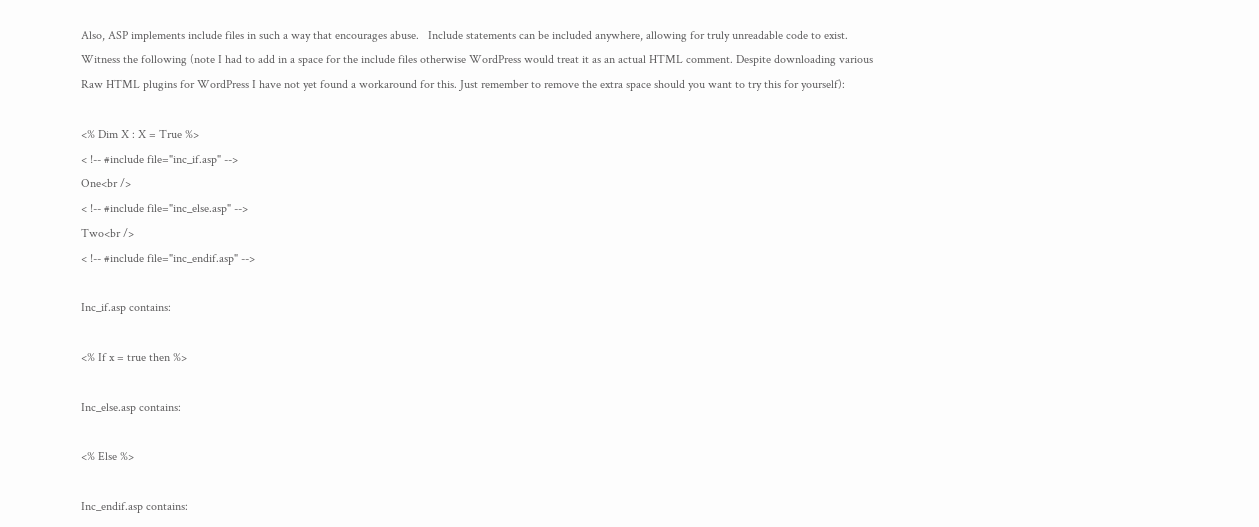Also, ASP implements include files in such a way that encourages abuse.   Include statements can be included anywhere, allowing for truly unreadable code to exist.    Witness the following (note I had to add in a space for the include files otherwise WordPress would treat it as an actual HTML comment. Despite downloading various Raw HTML plugins for WordPress I have not yet found a workaround for this. Just remember to remove the extra space should you want to try this for yourself):

<% Dim X : X = True %>
< !-- #include file="inc_if.asp" -->
One<br />
< !-- #include file="inc_else.asp" -->
Two<br />
< !-- #include file="inc_endif.asp" -->

Inc_if.asp contains:

<% If x = true then %>

Inc_else.asp contains:

<% Else %>

Inc_endif.asp contains: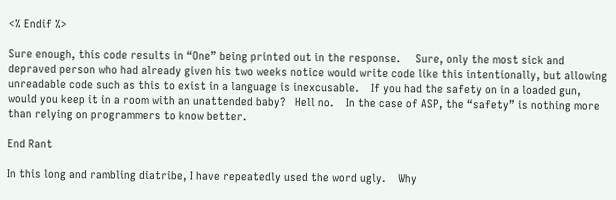<% Endif %>

Sure enough, this code results in “One” being printed out in the response.     Sure, only the most sick and depraved person who had already given his two weeks notice would write code like this intentionally, but allowing unreadable code such as this to exist in a language is inexcusable.    If you had the safety on in a loaded gun, would you keep it in a room with an unattended baby?   Hell no.    In the case of ASP, the “safety” is nothing more than relying on programmers to know better.

End Rant

In this long and rambling diatribe, I have repeatedly used the word ugly.    Why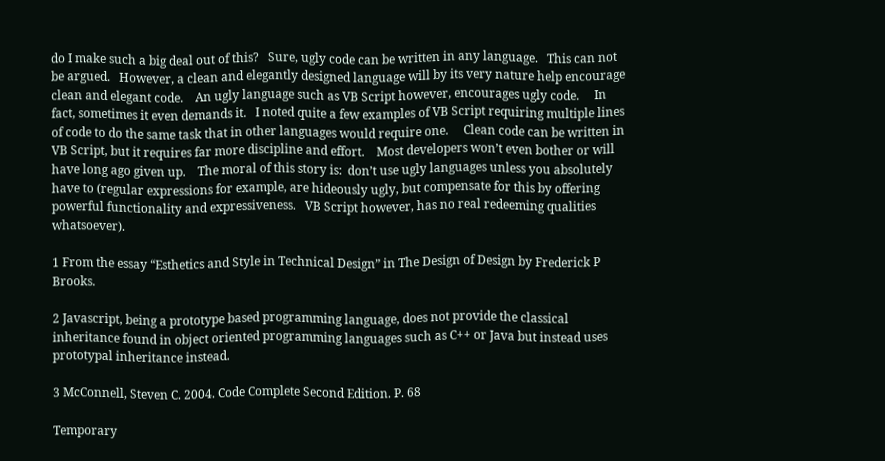do I make such a big deal out of this?   Sure, ugly code can be written in any language.   This can not be argued.   However, a clean and elegantly designed language will by its very nature help encourage clean and elegant code.    An ugly language such as VB Script however, encourages ugly code.     In fact, sometimes it even demands it.   I noted quite a few examples of VB Script requiring multiple lines of code to do the same task that in other languages would require one.     Clean code can be written in VB Script, but it requires far more discipline and effort.    Most developers won’t even bother or will have long ago given up.    The moral of this story is:  don’t use ugly languages unless you absolutely have to (regular expressions for example, are hideously ugly, but compensate for this by offering powerful functionality and expressiveness.   VB Script however, has no real redeeming qualities whatsoever).

1 From the essay “Esthetics and Style in Technical Design” in The Design of Design by Frederick P Brooks.

2 Javascript, being a prototype based programming language, does not provide the classical inheritance found in object oriented programming languages such as C++ or Java but instead uses prototypal inheritance instead.

3 McConnell, Steven C. 2004. Code Complete Second Edition. P. 68

Temporary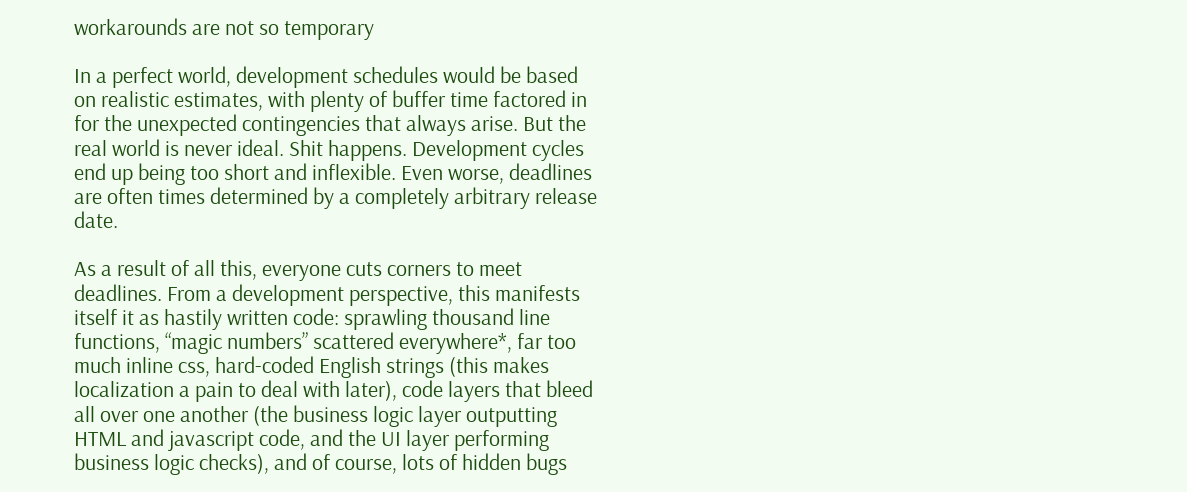workarounds are not so temporary

In a perfect world, development schedules would be based on realistic estimates, with plenty of buffer time factored in for the unexpected contingencies that always arise. But the real world is never ideal. Shit happens. Development cycles end up being too short and inflexible. Even worse, deadlines are often times determined by a completely arbitrary release date.

As a result of all this, everyone cuts corners to meet deadlines. From a development perspective, this manifests itself it as hastily written code: sprawling thousand line functions, “magic numbers” scattered everywhere*, far too much inline css, hard-coded English strings (this makes localization a pain to deal with later), code layers that bleed all over one another (the business logic layer outputting HTML and javascript code, and the UI layer performing business logic checks), and of course, lots of hidden bugs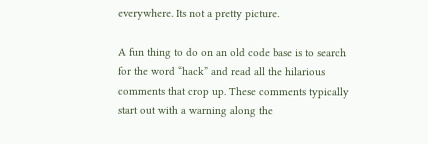everywhere. Its not a pretty picture.

A fun thing to do on an old code base is to search for the word “hack” and read all the hilarious comments that crop up. These comments typically start out with a warning along the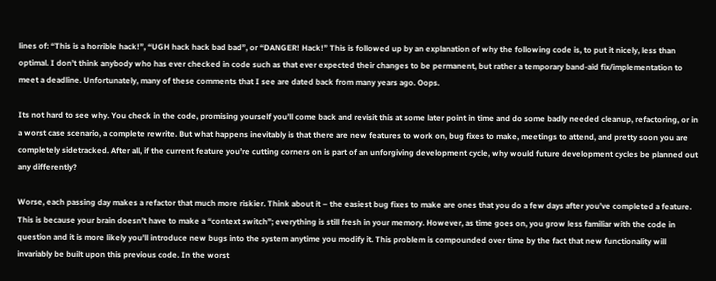lines of: “This is a horrible hack!”, “UGH hack hack bad bad”, or “DANGER! Hack!” This is followed up by an explanation of why the following code is, to put it nicely, less than optimal. I don’t think anybody who has ever checked in code such as that ever expected their changes to be permanent, but rather a temporary band-aid fix/implementation to meet a deadline. Unfortunately, many of these comments that I see are dated back from many years ago. Oops.

Its not hard to see why. You check in the code, promising yourself you’ll come back and revisit this at some later point in time and do some badly needed cleanup, refactoring, or in a worst case scenario, a complete rewrite. But what happens inevitably is that there are new features to work on, bug fixes to make, meetings to attend, and pretty soon you are completely sidetracked. After all, if the current feature you’re cutting corners on is part of an unforgiving development cycle, why would future development cycles be planned out any differently?

Worse, each passing day makes a refactor that much more riskier. Think about it – the easiest bug fixes to make are ones that you do a few days after you’ve completed a feature. This is because your brain doesn’t have to make a “context switch”; everything is still fresh in your memory. However, as time goes on, you grow less familiar with the code in question and it is more likely you’ll introduce new bugs into the system anytime you modify it. This problem is compounded over time by the fact that new functionality will invariably be built upon this previous code. In the worst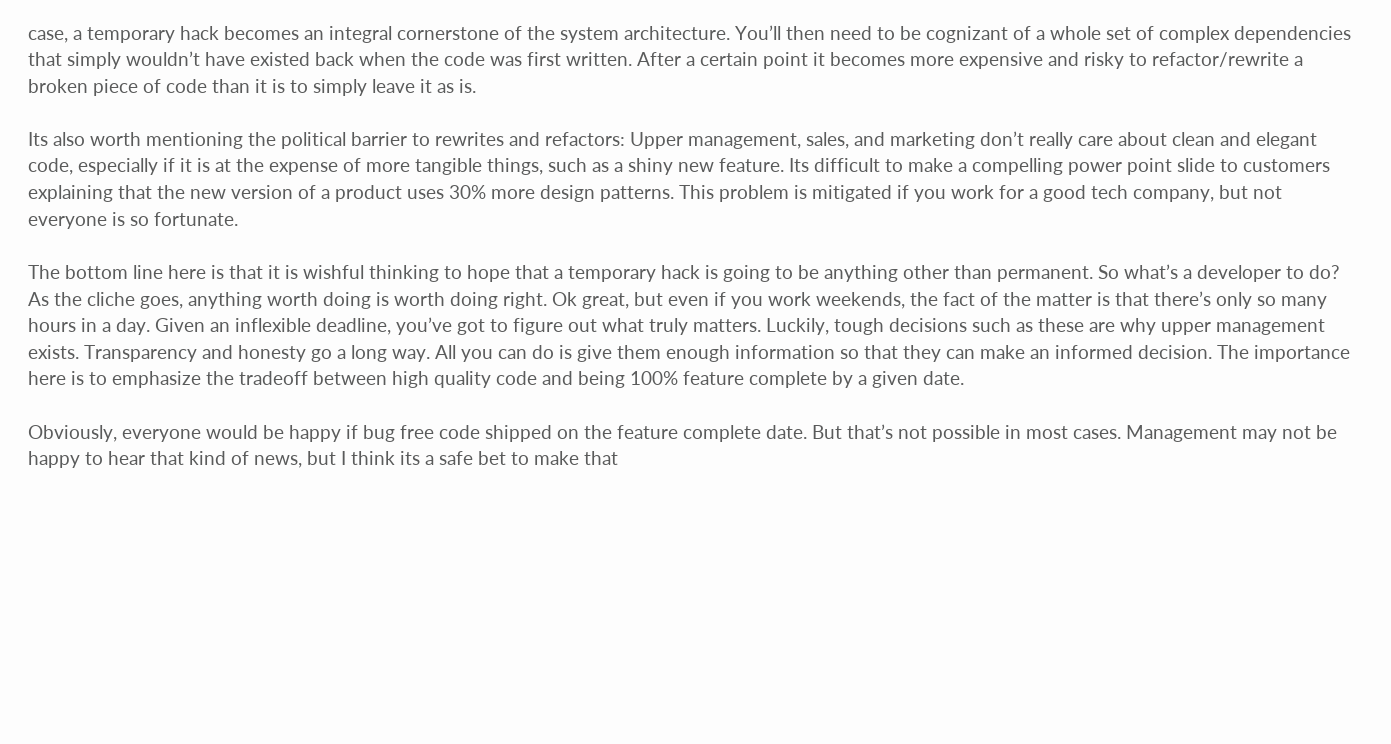case, a temporary hack becomes an integral cornerstone of the system architecture. You’ll then need to be cognizant of a whole set of complex dependencies that simply wouldn’t have existed back when the code was first written. After a certain point it becomes more expensive and risky to refactor/rewrite a broken piece of code than it is to simply leave it as is.

Its also worth mentioning the political barrier to rewrites and refactors: Upper management, sales, and marketing don’t really care about clean and elegant code, especially if it is at the expense of more tangible things, such as a shiny new feature. Its difficult to make a compelling power point slide to customers explaining that the new version of a product uses 30% more design patterns. This problem is mitigated if you work for a good tech company, but not everyone is so fortunate.

The bottom line here is that it is wishful thinking to hope that a temporary hack is going to be anything other than permanent. So what’s a developer to do? As the cliche goes, anything worth doing is worth doing right. Ok great, but even if you work weekends, the fact of the matter is that there’s only so many hours in a day. Given an inflexible deadline, you’ve got to figure out what truly matters. Luckily, tough decisions such as these are why upper management exists. Transparency and honesty go a long way. All you can do is give them enough information so that they can make an informed decision. The importance here is to emphasize the tradeoff between high quality code and being 100% feature complete by a given date.

Obviously, everyone would be happy if bug free code shipped on the feature complete date. But that’s not possible in most cases. Management may not be happy to hear that kind of news, but I think its a safe bet to make that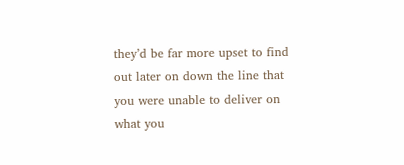they’d be far more upset to find out later on down the line that you were unable to deliver on what you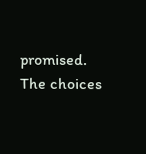promised. The choices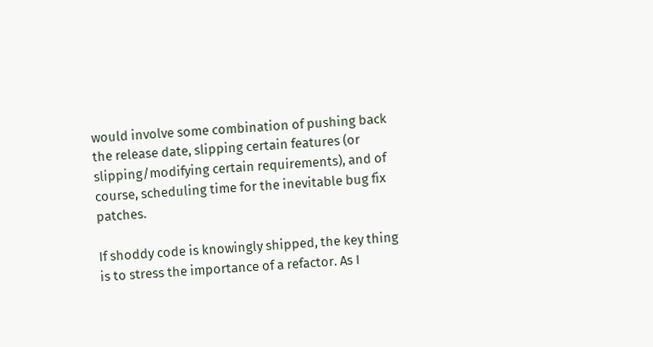would involve some combination of pushing back the release date, slipping certain features (or slipping/modifying certain requirements), and of course, scheduling time for the inevitable bug fix patches.

If shoddy code is knowingly shipped, the key thing is to stress the importance of a refactor. As I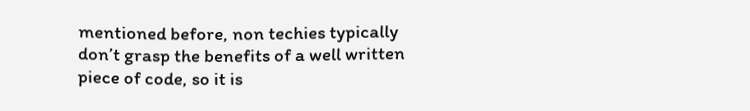mentioned before, non techies typically don’t grasp the benefits of a well written piece of code, so it is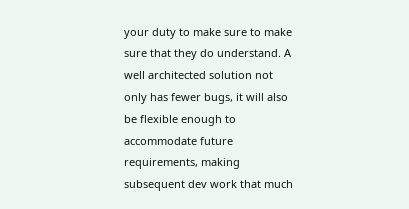your duty to make sure to make sure that they do understand. A well architected solution not only has fewer bugs, it will also be flexible enough to accommodate future requirements, making subsequent dev work that much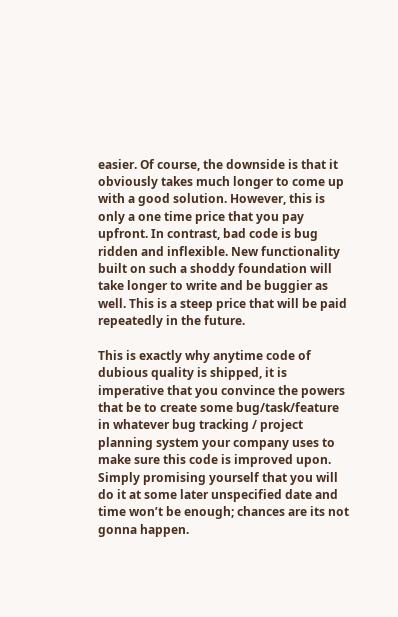easier. Of course, the downside is that it obviously takes much longer to come up with a good solution. However, this is only a one time price that you pay upfront. In contrast, bad code is bug ridden and inflexible. New functionality built on such a shoddy foundation will take longer to write and be buggier as well. This is a steep price that will be paid repeatedly in the future.

This is exactly why anytime code of dubious quality is shipped, it is imperative that you convince the powers that be to create some bug/task/feature in whatever bug tracking / project planning system your company uses to make sure this code is improved upon. Simply promising yourself that you will do it at some later unspecified date and time won’t be enough; chances are its not gonna happen.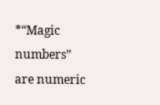*“Magic numbers” are numeric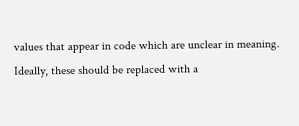values that appear in code which are unclear in meaning. Ideally, these should be replaced with a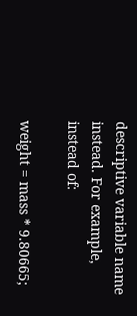descriptive variable name instead. For example, instead of:

weight = mass * 9.80665;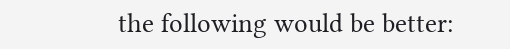the following would be better: